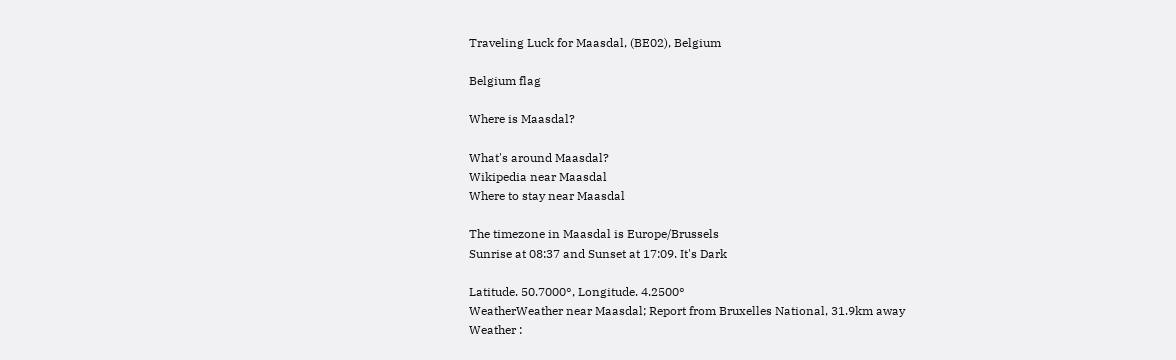Traveling Luck for Maasdal, (BE02), Belgium

Belgium flag

Where is Maasdal?

What's around Maasdal?
Wikipedia near Maasdal
Where to stay near Maasdal

The timezone in Maasdal is Europe/Brussels
Sunrise at 08:37 and Sunset at 17:09. It's Dark

Latitude. 50.7000°, Longitude. 4.2500°
WeatherWeather near Maasdal; Report from Bruxelles National, 31.9km away
Weather :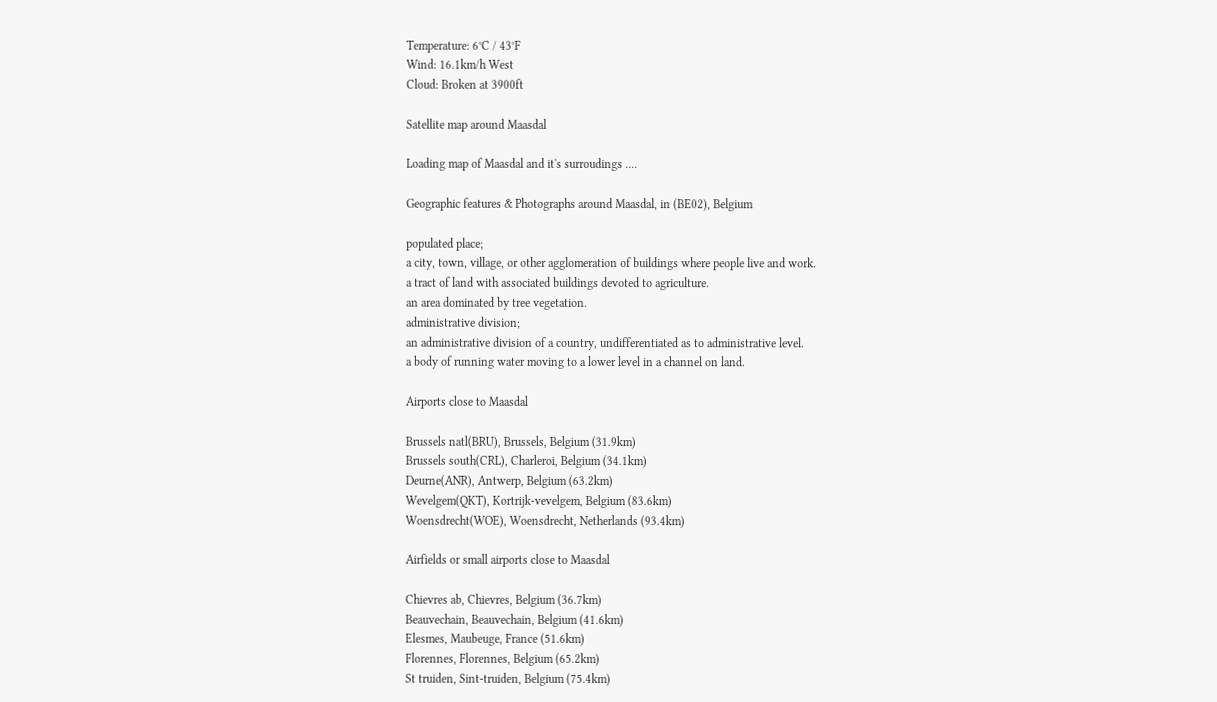Temperature: 6°C / 43°F
Wind: 16.1km/h West
Cloud: Broken at 3900ft

Satellite map around Maasdal

Loading map of Maasdal and it's surroudings ....

Geographic features & Photographs around Maasdal, in (BE02), Belgium

populated place;
a city, town, village, or other agglomeration of buildings where people live and work.
a tract of land with associated buildings devoted to agriculture.
an area dominated by tree vegetation.
administrative division;
an administrative division of a country, undifferentiated as to administrative level.
a body of running water moving to a lower level in a channel on land.

Airports close to Maasdal

Brussels natl(BRU), Brussels, Belgium (31.9km)
Brussels south(CRL), Charleroi, Belgium (34.1km)
Deurne(ANR), Antwerp, Belgium (63.2km)
Wevelgem(QKT), Kortrijk-vevelgem, Belgium (83.6km)
Woensdrecht(WOE), Woensdrecht, Netherlands (93.4km)

Airfields or small airports close to Maasdal

Chievres ab, Chievres, Belgium (36.7km)
Beauvechain, Beauvechain, Belgium (41.6km)
Elesmes, Maubeuge, France (51.6km)
Florennes, Florennes, Belgium (65.2km)
St truiden, Sint-truiden, Belgium (75.4km)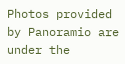Photos provided by Panoramio are under the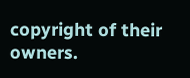copyright of their owners.